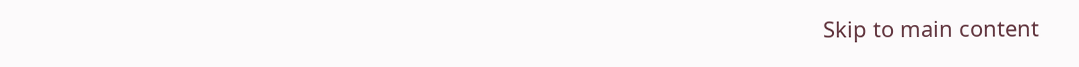Skip to main content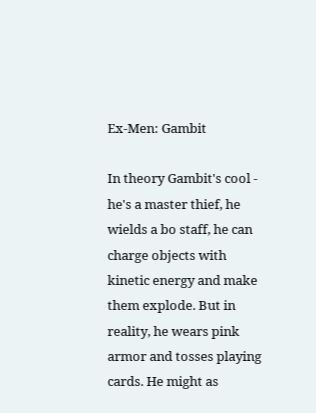Ex-Men: Gambit

In theory Gambit's cool - he's a master thief, he wields a bo staff, he can charge objects with kinetic energy and make them explode. But in reality, he wears pink armor and tosses playing cards. He might as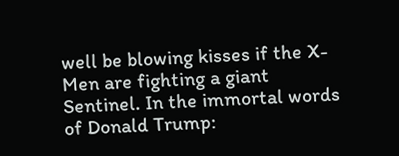well be blowing kisses if the X-Men are fighting a giant Sentinel. In the immortal words of Donald Trump: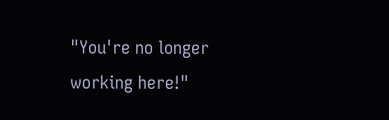"You're no longer working here!"